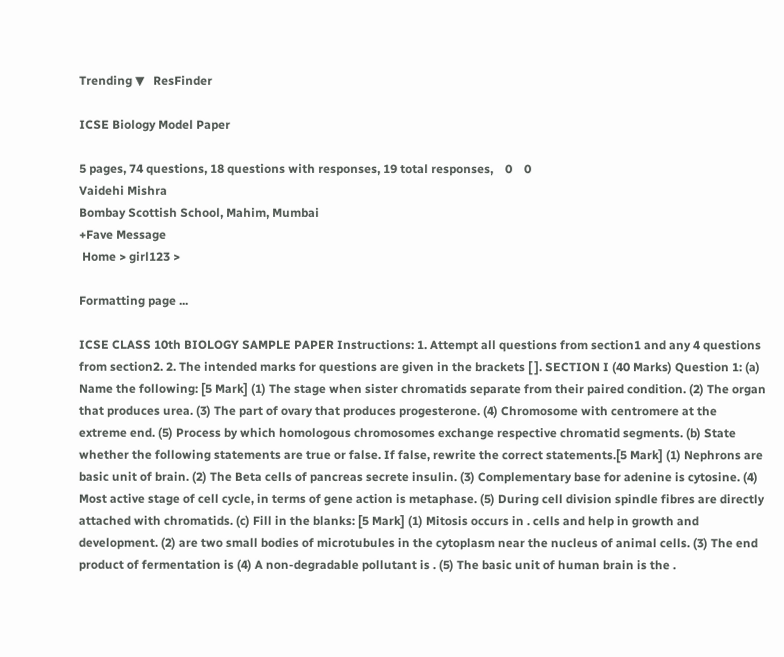Trending ▼   ResFinder

ICSE Biology Model Paper

5 pages, 74 questions, 18 questions with responses, 19 total responses,    0    0
Vaidehi Mishra
Bombay Scottish School, Mahim, Mumbai
+Fave Message
 Home > girl123 >

Formatting page ...

ICSE CLASS 10th BIOLOGY SAMPLE PAPER Instructions: 1. Attempt all questions from section1 and any 4 questions from section2. 2. The intended marks for questions are given in the brackets [ ]. SECTION I (40 Marks) Question 1: (a) Name the following: [5 Mark] (1) The stage when sister chromatids separate from their paired condition. (2) The organ that produces urea. (3) The part of ovary that produces progesterone. (4) Chromosome with centromere at the extreme end. (5) Process by which homologous chromosomes exchange respective chromatid segments. (b) State whether the following statements are true or false. If false, rewrite the correct statements.[5 Mark] (1) Nephrons are basic unit of brain. (2) The Beta cells of pancreas secrete insulin. (3) Complementary base for adenine is cytosine. (4) Most active stage of cell cycle, in terms of gene action is metaphase. (5) During cell division spindle fibres are directly attached with chromatids. (c) Fill in the blanks: [5 Mark] (1) Mitosis occurs in . cells and help in growth and development. (2) are two small bodies of microtubules in the cytoplasm near the nucleus of animal cells. (3) The end product of fermentation is (4) A non-degradable pollutant is . (5) The basic unit of human brain is the .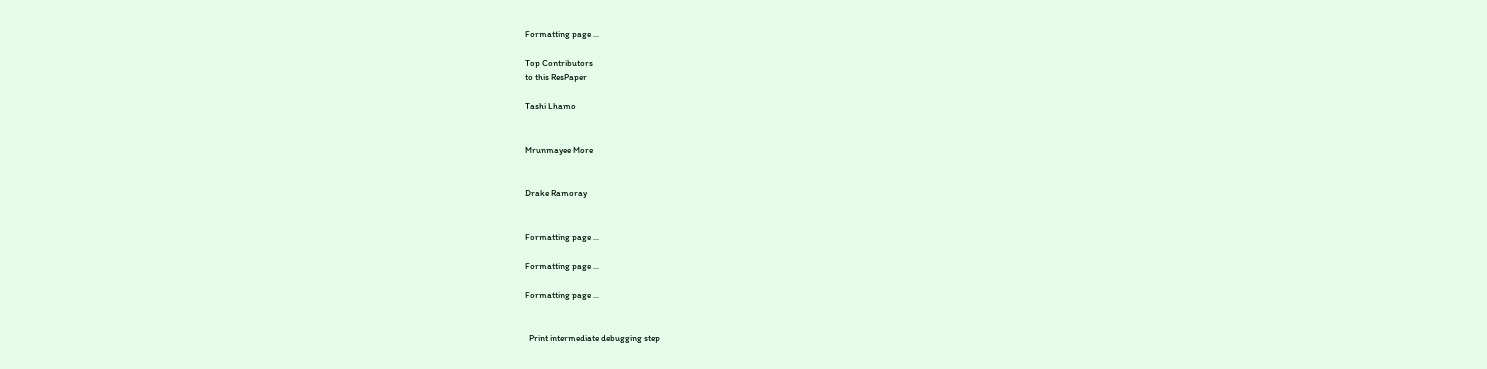Formatting page ...

Top Contributors
to this ResPaper

Tashi Lhamo


Mrunmayee More


Drake Ramoray


Formatting page ...

Formatting page ...

Formatting page ...


  Print intermediate debugging step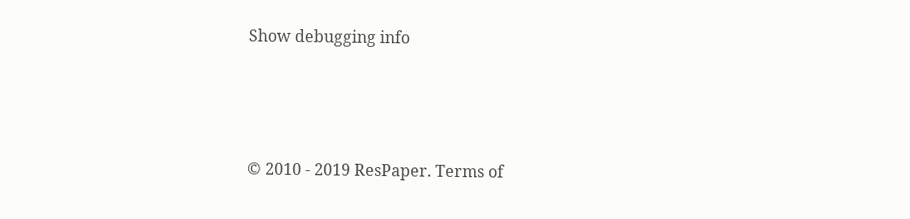Show debugging info



© 2010 - 2019 ResPaper. Terms of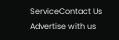ServiceContact Us Advertise with us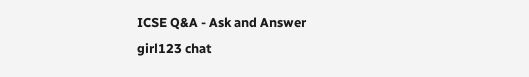ICSE Q&A - Ask and Answer
girl123 chat